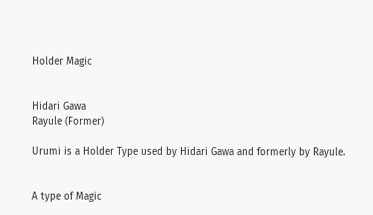Holder Magic


Hidari Gawa
Rayule (Former)

Urumi is a Holder Type used by Hidari Gawa and formerly by Rayule.


A type of Magic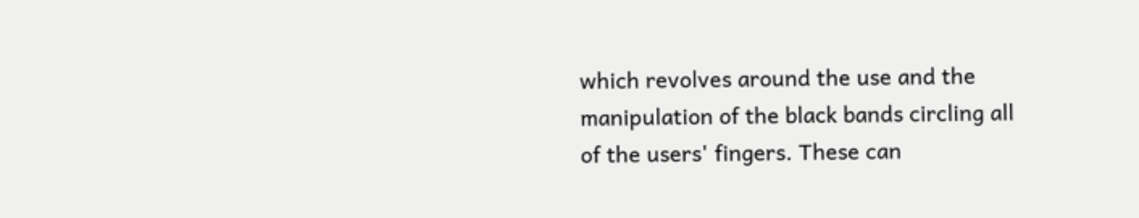which revolves around the use and the manipulation of the black bands circling all of the users' fingers. These can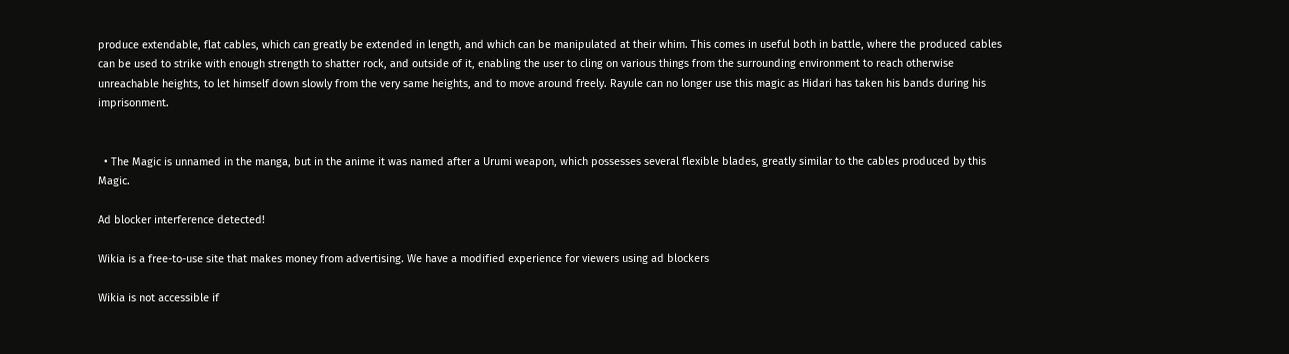produce extendable, flat cables, which can greatly be extended in length, and which can be manipulated at their whim. This comes in useful both in battle, where the produced cables can be used to strike with enough strength to shatter rock, and outside of it, enabling the user to cling on various things from the surrounding environment to reach otherwise unreachable heights, to let himself down slowly from the very same heights, and to move around freely. Rayule can no longer use this magic as Hidari has taken his bands during his imprisonment.


  • The Magic is unnamed in the manga, but in the anime it was named after a Urumi weapon, which possesses several flexible blades, greatly similar to the cables produced by this Magic.

Ad blocker interference detected!

Wikia is a free-to-use site that makes money from advertising. We have a modified experience for viewers using ad blockers

Wikia is not accessible if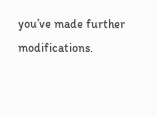you’ve made further modifications.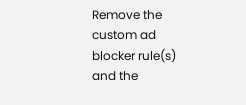Remove the custom ad blocker rule(s) and the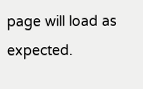page will load as expected.